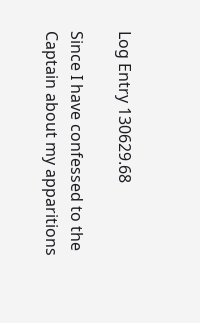Log Entry 130629.68

Since I have confessed to the Captain about my apparitions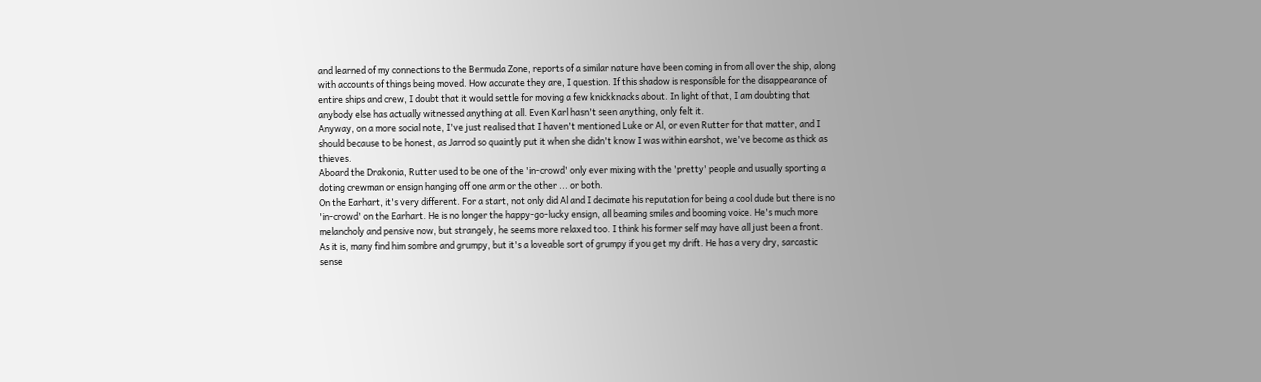and learned of my connections to the Bermuda Zone, reports of a similar nature have been coming in from all over the ship, along with accounts of things being moved. How accurate they are, I question. If this shadow is responsible for the disappearance of entire ships and crew, I doubt that it would settle for moving a few knickknacks about. In light of that, I am doubting that anybody else has actually witnessed anything at all. Even Karl hasn't seen anything, only felt it.
Anyway, on a more social note, I've just realised that I haven't mentioned Luke or Al, or even Rutter for that matter, and I should because to be honest, as Jarrod so quaintly put it when she didn't know I was within earshot, we've become as thick as thieves.
Aboard the Drakonia, Rutter used to be one of the 'in-crowd' only ever mixing with the 'pretty' people and usually sporting a doting crewman or ensign hanging off one arm or the other ... or both.
On the Earhart, it's very different. For a start, not only did Al and I decimate his reputation for being a cool dude but there is no 'in-crowd' on the Earhart. He is no longer the happy-go-lucky ensign, all beaming smiles and booming voice. He's much more melancholy and pensive now, but strangely, he seems more relaxed too. I think his former self may have all just been a front.
As it is, many find him sombre and grumpy, but it's a loveable sort of grumpy if you get my drift. He has a very dry, sarcastic sense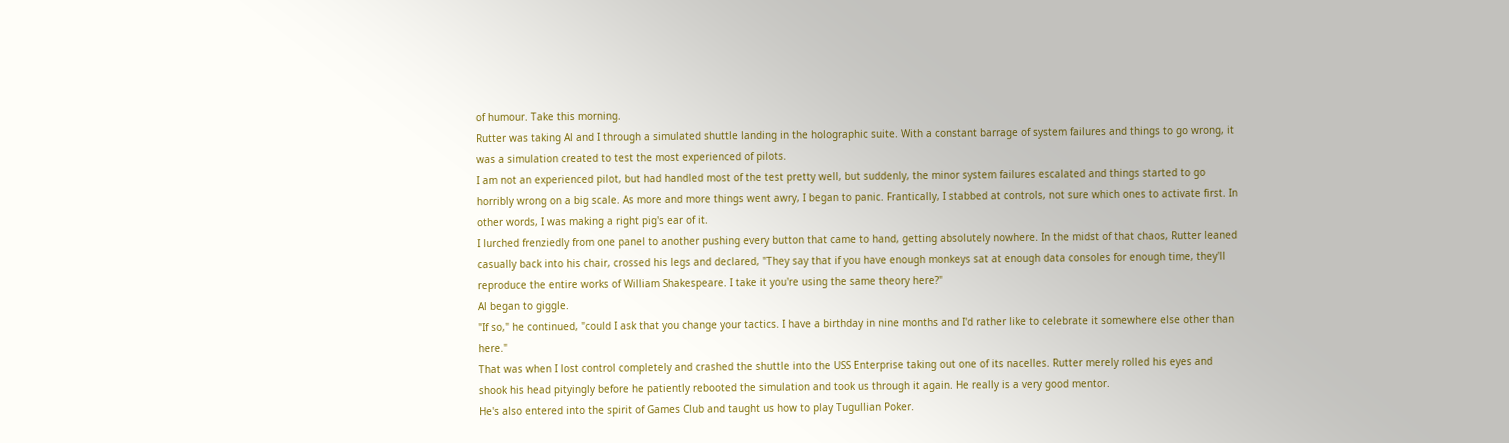of humour. Take this morning.
Rutter was taking Al and I through a simulated shuttle landing in the holographic suite. With a constant barrage of system failures and things to go wrong, it was a simulation created to test the most experienced of pilots.
I am not an experienced pilot, but had handled most of the test pretty well, but suddenly, the minor system failures escalated and things started to go horribly wrong on a big scale. As more and more things went awry, I began to panic. Frantically, I stabbed at controls, not sure which ones to activate first. In other words, I was making a right pig's ear of it.
I lurched frenziedly from one panel to another pushing every button that came to hand, getting absolutely nowhere. In the midst of that chaos, Rutter leaned casually back into his chair, crossed his legs and declared, "They say that if you have enough monkeys sat at enough data consoles for enough time, they'll reproduce the entire works of William Shakespeare. I take it you're using the same theory here?"
Al began to giggle.
"If so," he continued, "could I ask that you change your tactics. I have a birthday in nine months and I'd rather like to celebrate it somewhere else other than here."
That was when I lost control completely and crashed the shuttle into the USS Enterprise taking out one of its nacelles. Rutter merely rolled his eyes and shook his head pityingly before he patiently rebooted the simulation and took us through it again. He really is a very good mentor.
He's also entered into the spirit of Games Club and taught us how to play Tugullian Poker.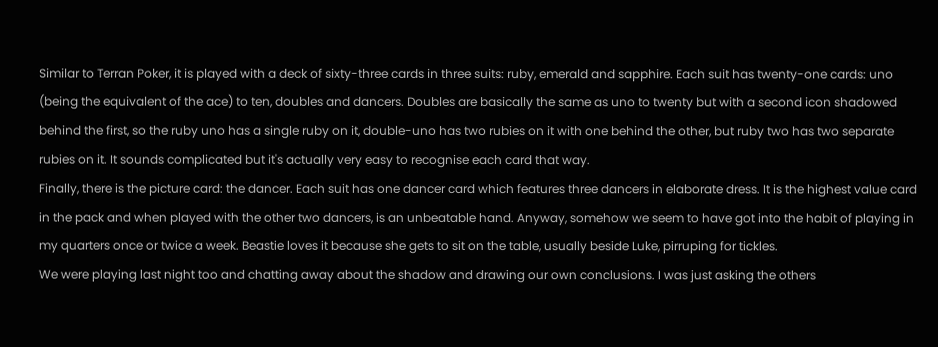Similar to Terran Poker, it is played with a deck of sixty-three cards in three suits: ruby, emerald and sapphire. Each suit has twenty-one cards: uno (being the equivalent of the ace) to ten, doubles and dancers. Doubles are basically the same as uno to twenty but with a second icon shadowed behind the first, so the ruby uno has a single ruby on it, double-uno has two rubies on it with one behind the other, but ruby two has two separate rubies on it. It sounds complicated but it's actually very easy to recognise each card that way.
Finally, there is the picture card: the dancer. Each suit has one dancer card which features three dancers in elaborate dress. It is the highest value card in the pack and when played with the other two dancers, is an unbeatable hand. Anyway, somehow we seem to have got into the habit of playing in my quarters once or twice a week. Beastie loves it because she gets to sit on the table, usually beside Luke, pirruping for tickles.
We were playing last night too and chatting away about the shadow and drawing our own conclusions. I was just asking the others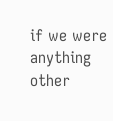if we were anything other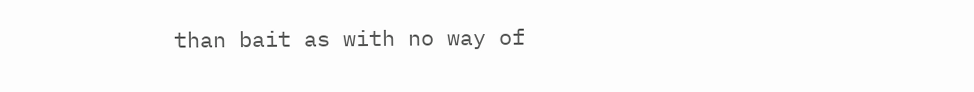than bait as with no way of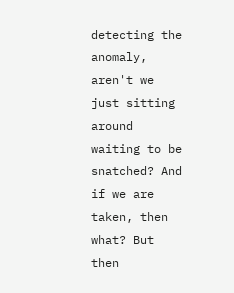detecting the anomaly, aren't we just sitting around waiting to be snatched? And if we are taken, then what? But then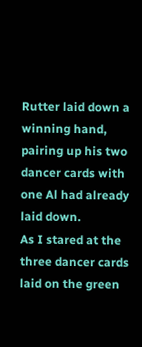Rutter laid down a winning hand, pairing up his two dancer cards with one Al had already laid down.
As I stared at the three dancer cards laid on the green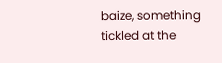baize, something tickled at the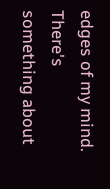edges of my mind. There's something about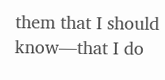them that I should know—that I do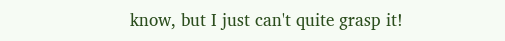know, but I just can't quite grasp it!